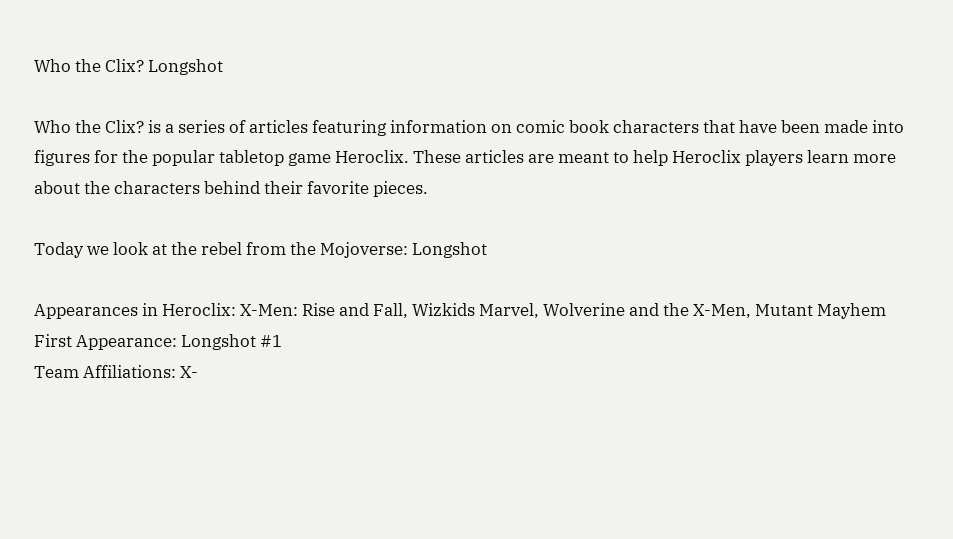Who the Clix? Longshot

Who the Clix? is a series of articles featuring information on comic book characters that have been made into figures for the popular tabletop game Heroclix. These articles are meant to help Heroclix players learn more about the characters behind their favorite pieces.

Today we look at the rebel from the Mojoverse: Longshot

Appearances in Heroclix: X-Men: Rise and Fall, Wizkids Marvel, Wolverine and the X-Men, Mutant Mayhem
First Appearance: Longshot #1
Team Affiliations: X-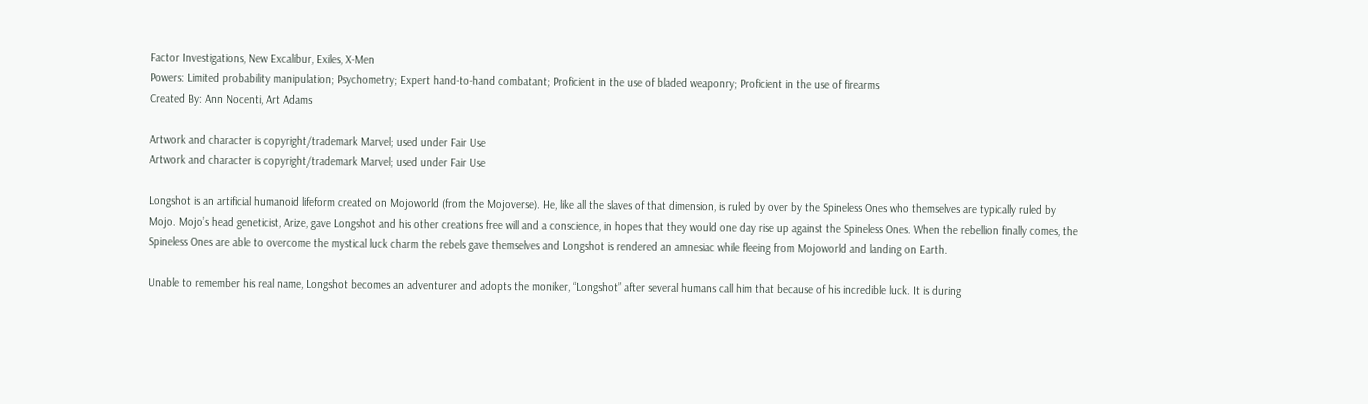Factor Investigations, New Excalibur, Exiles, X-Men
Powers: Limited probability manipulation; Psychometry; Expert hand-to-hand combatant; Proficient in the use of bladed weaponry; Proficient in the use of firearms
Created By: Ann Nocenti, Art Adams

Artwork and character is copyright/trademark Marvel; used under Fair Use
Artwork and character is copyright/trademark Marvel; used under Fair Use

Longshot is an artificial humanoid lifeform created on Mojoworld (from the Mojoverse). He, like all the slaves of that dimension, is ruled by over by the Spineless Ones who themselves are typically ruled by Mojo. Mojo’s head geneticist, Arize, gave Longshot and his other creations free will and a conscience, in hopes that they would one day rise up against the Spineless Ones. When the rebellion finally comes, the Spineless Ones are able to overcome the mystical luck charm the rebels gave themselves and Longshot is rendered an amnesiac while fleeing from Mojoworld and landing on Earth.

Unable to remember his real name, Longshot becomes an adventurer and adopts the moniker, “Longshot” after several humans call him that because of his incredible luck. It is during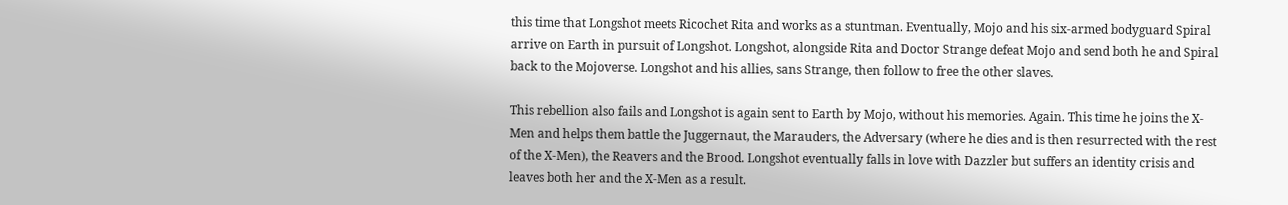this time that Longshot meets Ricochet Rita and works as a stuntman. Eventually, Mojo and his six-armed bodyguard Spiral arrive on Earth in pursuit of Longshot. Longshot, alongside Rita and Doctor Strange defeat Mojo and send both he and Spiral back to the Mojoverse. Longshot and his allies, sans Strange, then follow to free the other slaves.

This rebellion also fails and Longshot is again sent to Earth by Mojo, without his memories. Again. This time he joins the X-Men and helps them battle the Juggernaut, the Marauders, the Adversary (where he dies and is then resurrected with the rest of the X-Men), the Reavers and the Brood. Longshot eventually falls in love with Dazzler but suffers an identity crisis and leaves both her and the X-Men as a result.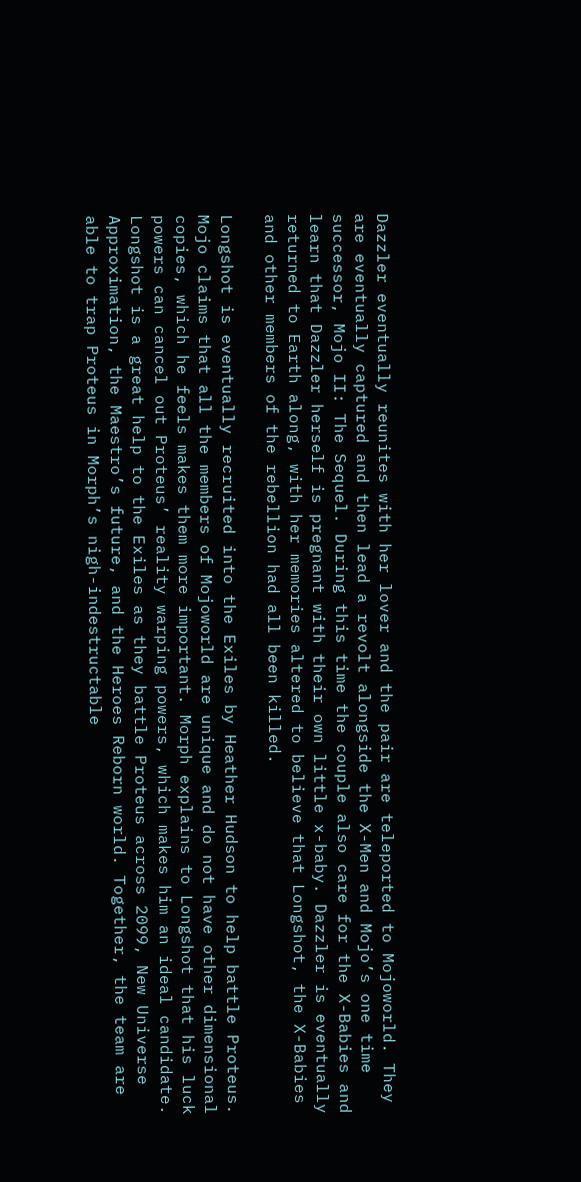Dazzler eventually reunites with her lover and the pair are teleported to Mojoworld. They are eventually captured and then lead a revolt alongside the X-Men and Mojo’s one time successor, Mojo II: The Sequel. During this time the couple also care for the X-Babies and learn that Dazzler herself is pregnant with their own little x-baby. Dazzler is eventually returned to Earth along, with her memories altered to believe that Longshot, the X-Babies and other members of the rebellion had all been killed.

Longshot is eventually recruited into the Exiles by Heather Hudson to help battle Proteus. Mojo claims that all the members of Mojoworld are unique and do not have other dimensional copies, which he feels makes them more important. Morph explains to Longshot that his luck powers can cancel out Proteus’ reality warping powers, which makes him an ideal candidate. Longshot is a great help to the Exiles as they battle Proteus across 2099, New Universe Approximation, the Maestro’s future, and the Heroes Reborn world. Together, the team are able to trap Proteus in Morph’s nigh-indestructable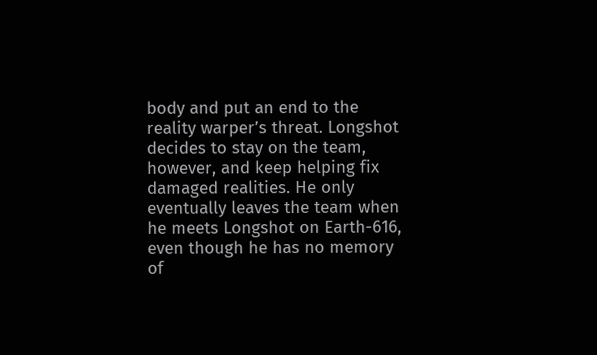body and put an end to the reality warper’s threat. Longshot decides to stay on the team, however, and keep helping fix damaged realities. He only eventually leaves the team when he meets Longshot on Earth-616, even though he has no memory of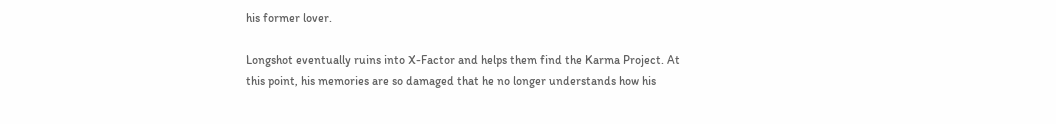his former lover.

Longshot eventually ruins into X-Factor and helps them find the Karma Project. At this point, his memories are so damaged that he no longer understands how his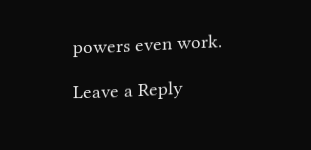powers even work.

Leave a Reply